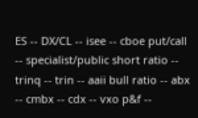ES -- DX/CL -- isee -- cboe put/call -- specialist/public short ratio -- trinq -- trin -- aaii bull ratio -- abx -- cmbx -- cdx -- vxo p&f --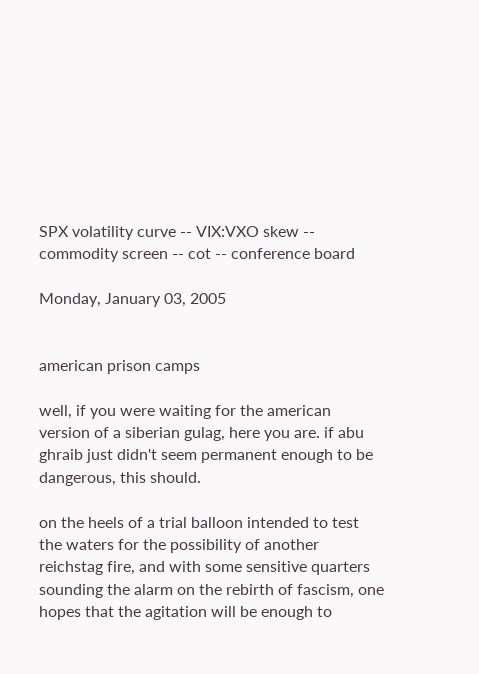SPX volatility curve -- VIX:VXO skew -- commodity screen -- cot -- conference board

Monday, January 03, 2005


american prison camps

well, if you were waiting for the american version of a siberian gulag, here you are. if abu ghraib just didn't seem permanent enough to be dangerous, this should.

on the heels of a trial balloon intended to test the waters for the possibility of another reichstag fire, and with some sensitive quarters sounding the alarm on the rebirth of fascism, one hopes that the agitation will be enough to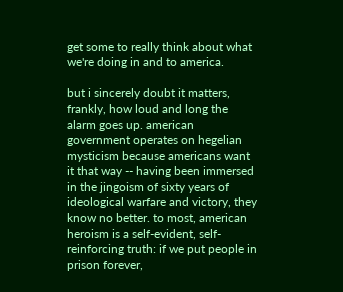get some to really think about what we're doing in and to america.

but i sincerely doubt it matters, frankly, how loud and long the alarm goes up. american government operates on hegelian mysticism because americans want it that way -- having been immersed in the jingoism of sixty years of ideological warfare and victory, they know no better. to most, american heroism is a self-evident, self-reinforcing truth: if we put people in prison forever,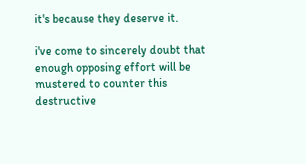it's because they deserve it.

i've come to sincerely doubt that enough opposing effort will be mustered to counter this destructive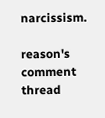narcissism.

reason's comment thread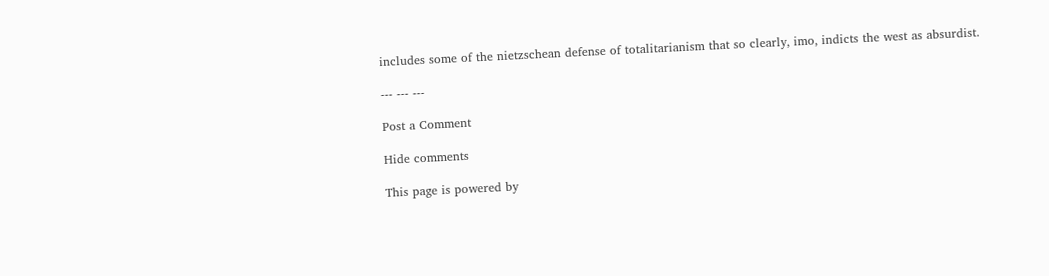includes some of the nietzschean defense of totalitarianism that so clearly, imo, indicts the west as absurdist.

--- --- ---

Post a Comment

Hide comments

This page is powered by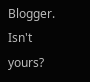Blogger. Isn't yours?